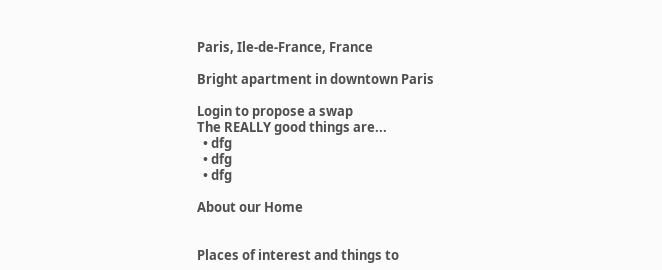Paris, Ile-de-France, France

Bright apartment in downtown Paris

Login to propose a swap
The REALLY good things are...
  • dfg
  • dfg
  • dfg

About our Home


Places of interest and things to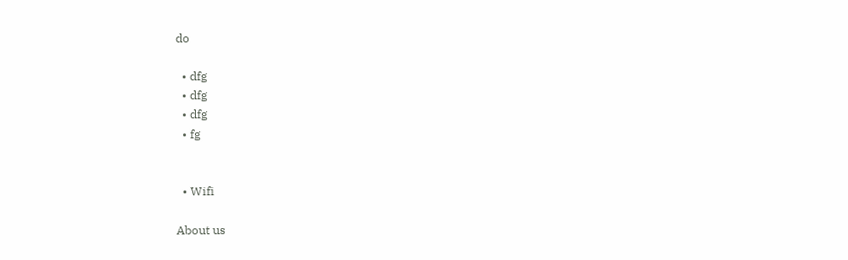do

  • dfg
  • dfg
  • dfg
  • fg


  • Wifi

About us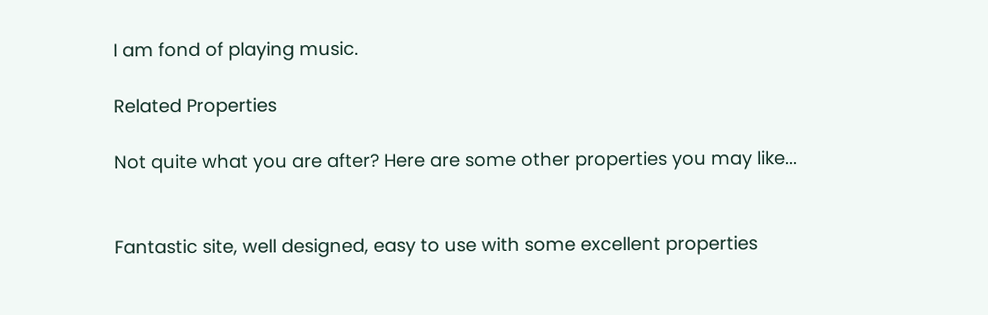I am fond of playing music.

Related Properties

Not quite what you are after? Here are some other properties you may like...


Fantastic site, well designed, easy to use with some excellent properties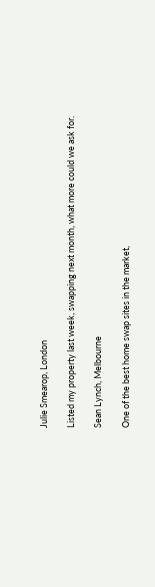Julie Smearop, London

Listed my property last week, swapping next month, what more could we ask for.

Sean Lynch, Melbourne

One of the best home swap sites in the market,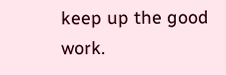keep up the good work.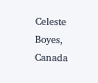Celeste Boyes, Canada